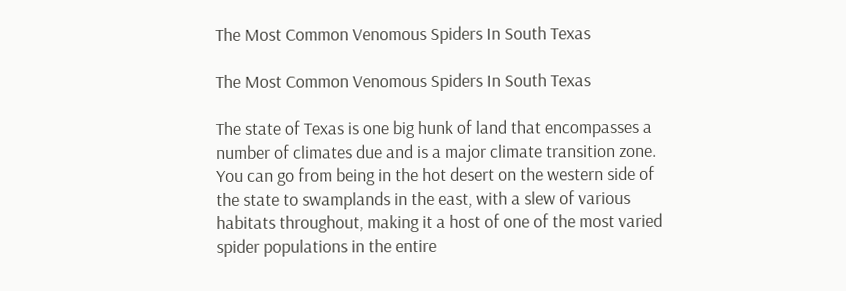The Most Common Venomous Spiders In South Texas

The Most Common Venomous Spiders In South Texas

The state of Texas is one big hunk of land that encompasses a number of climates due and is a major climate transition zone. You can go from being in the hot desert on the western side of the state to swamplands in the east, with a slew of various habitats throughout, making it a host of one of the most varied spider populations in the entire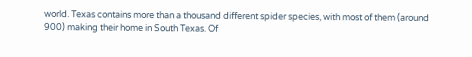world. Texas contains more than a thousand different spider species, with most of them (around 900) making their home in South Texas. Of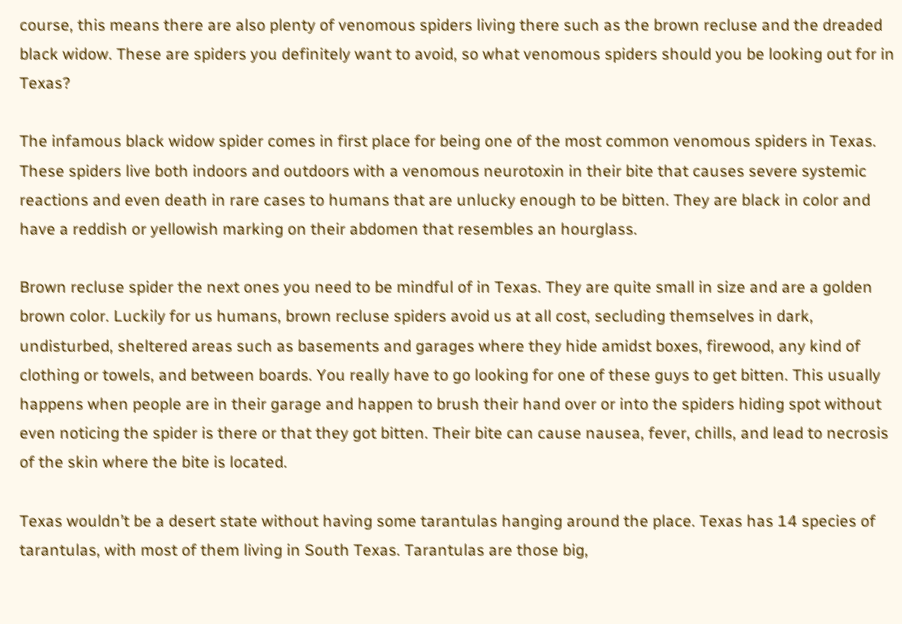course, this means there are also plenty of venomous spiders living there such as the brown recluse and the dreaded black widow. These are spiders you definitely want to avoid, so what venomous spiders should you be looking out for in Texas?

The infamous black widow spider comes in first place for being one of the most common venomous spiders in Texas. These spiders live both indoors and outdoors with a venomous neurotoxin in their bite that causes severe systemic reactions and even death in rare cases to humans that are unlucky enough to be bitten. They are black in color and have a reddish or yellowish marking on their abdomen that resembles an hourglass.

Brown recluse spider the next ones you need to be mindful of in Texas. They are quite small in size and are a golden brown color. Luckily for us humans, brown recluse spiders avoid us at all cost, secluding themselves in dark, undisturbed, sheltered areas such as basements and garages where they hide amidst boxes, firewood, any kind of clothing or towels, and between boards. You really have to go looking for one of these guys to get bitten. This usually happens when people are in their garage and happen to brush their hand over or into the spiders hiding spot without even noticing the spider is there or that they got bitten. Their bite can cause nausea, fever, chills, and lead to necrosis of the skin where the bite is located.

Texas wouldn’t be a desert state without having some tarantulas hanging around the place. Texas has 14 species of tarantulas, with most of them living in South Texas. Tarantulas are those big,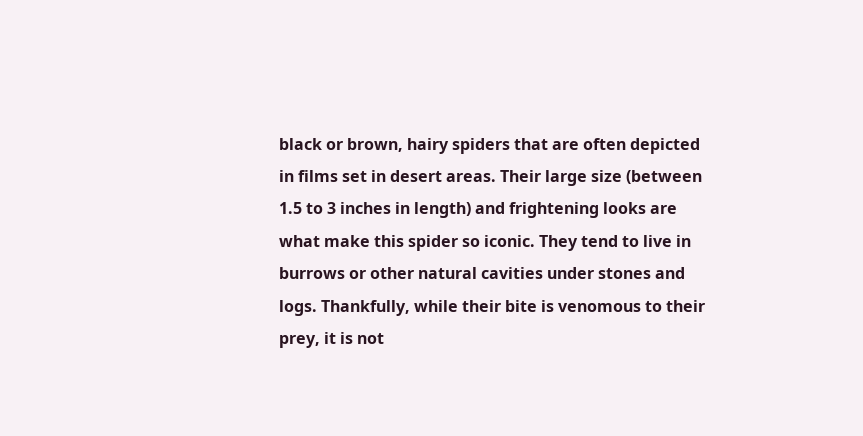black or brown, hairy spiders that are often depicted in films set in desert areas. Their large size (between 1.5 to 3 inches in length) and frightening looks are what make this spider so iconic. They tend to live in burrows or other natural cavities under stones and logs. Thankfully, while their bite is venomous to their prey, it is not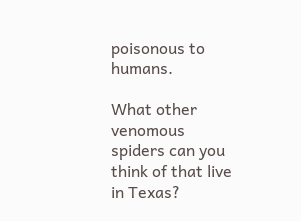poisonous to humans.

What other venomous spiders can you think of that live in Texas?